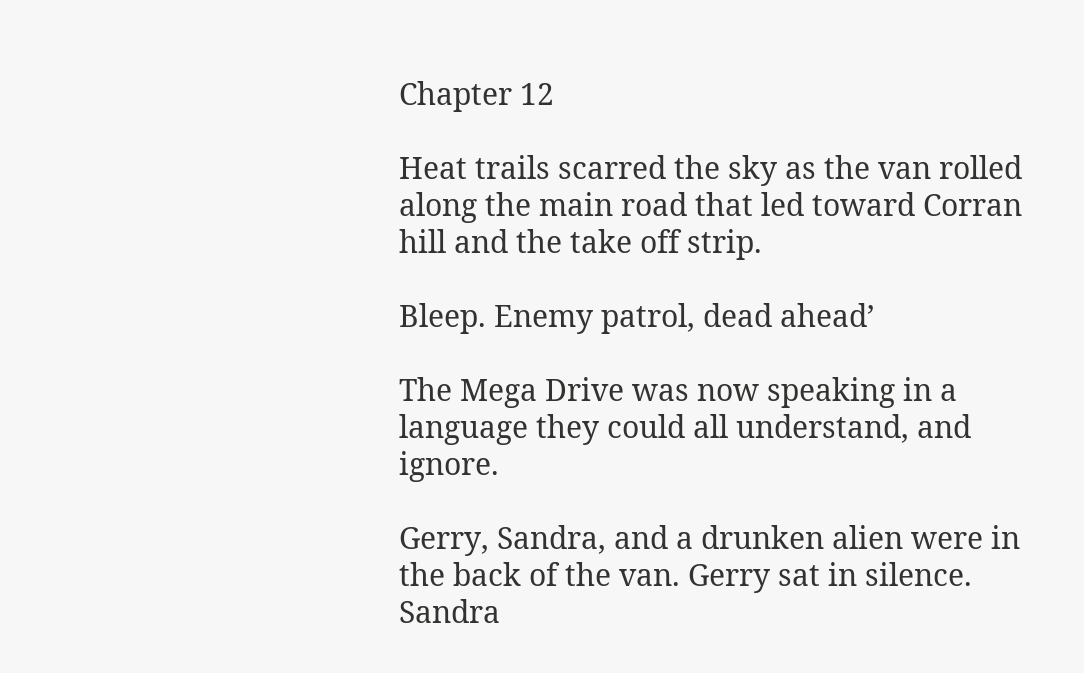Chapter 12

Heat trails scarred the sky as the van rolled along the main road that led toward Corran hill and the take off strip.

Bleep. Enemy patrol, dead ahead’

The Mega Drive was now speaking in a language they could all understand, and ignore.

Gerry, Sandra, and a drunken alien were in the back of the van. Gerry sat in silence. Sandra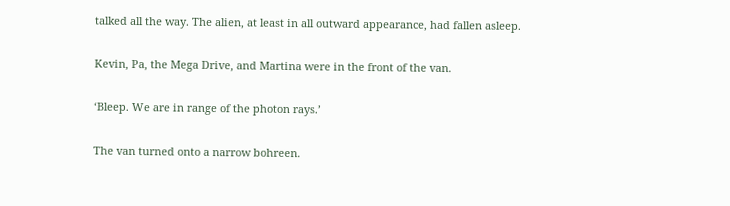talked all the way. The alien, at least in all outward appearance, had fallen asleep.

Kevin, Pa, the Mega Drive, and Martina were in the front of the van.

‘Bleep. We are in range of the photon rays.’

The van turned onto a narrow bohreen.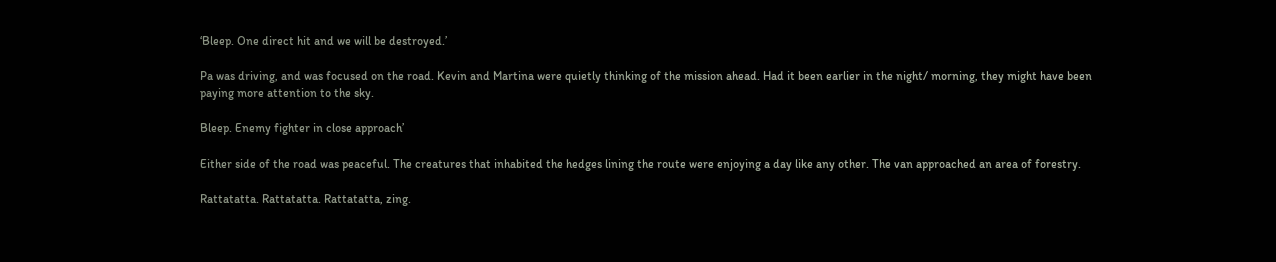‘Bleep. One direct hit and we will be destroyed.’

Pa was driving, and was focused on the road. Kevin and Martina were quietly thinking of the mission ahead. Had it been earlier in the night/ morning, they might have been paying more attention to the sky.

Bleep. Enemy fighter in close approach’

Either side of the road was peaceful. The creatures that inhabited the hedges lining the route were enjoying a day like any other. The van approached an area of forestry.

Rattatatta. Rattatatta. Rattatatta, zing.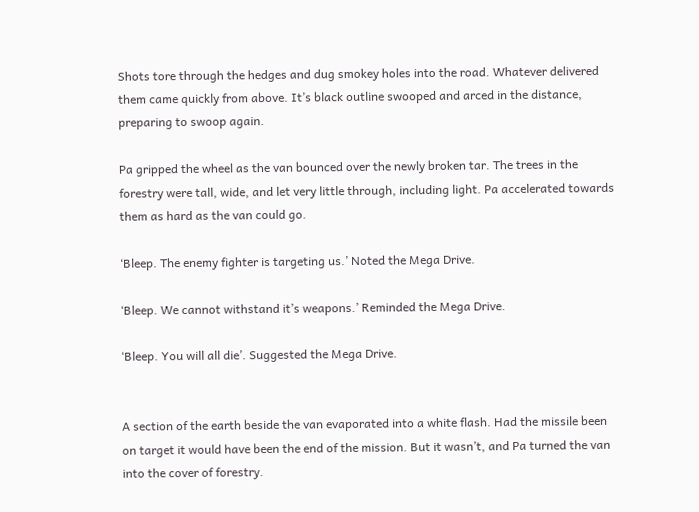Shots tore through the hedges and dug smokey holes into the road. Whatever delivered them came quickly from above. It’s black outline swooped and arced in the distance, preparing to swoop again.

Pa gripped the wheel as the van bounced over the newly broken tar. The trees in the forestry were tall, wide, and let very little through, including light. Pa accelerated towards them as hard as the van could go.

‘Bleep. The enemy fighter is targeting us.’ Noted the Mega Drive.

‘Bleep. We cannot withstand it’s weapons.’ Reminded the Mega Drive.

‘Bleep. You will all die’. Suggested the Mega Drive.


A section of the earth beside the van evaporated into a white flash. Had the missile been on target it would have been the end of the mission. But it wasn’t, and Pa turned the van into the cover of forestry.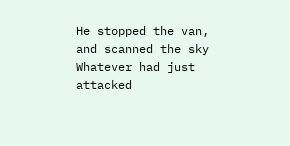He stopped the van, and scanned the sky Whatever had just attacked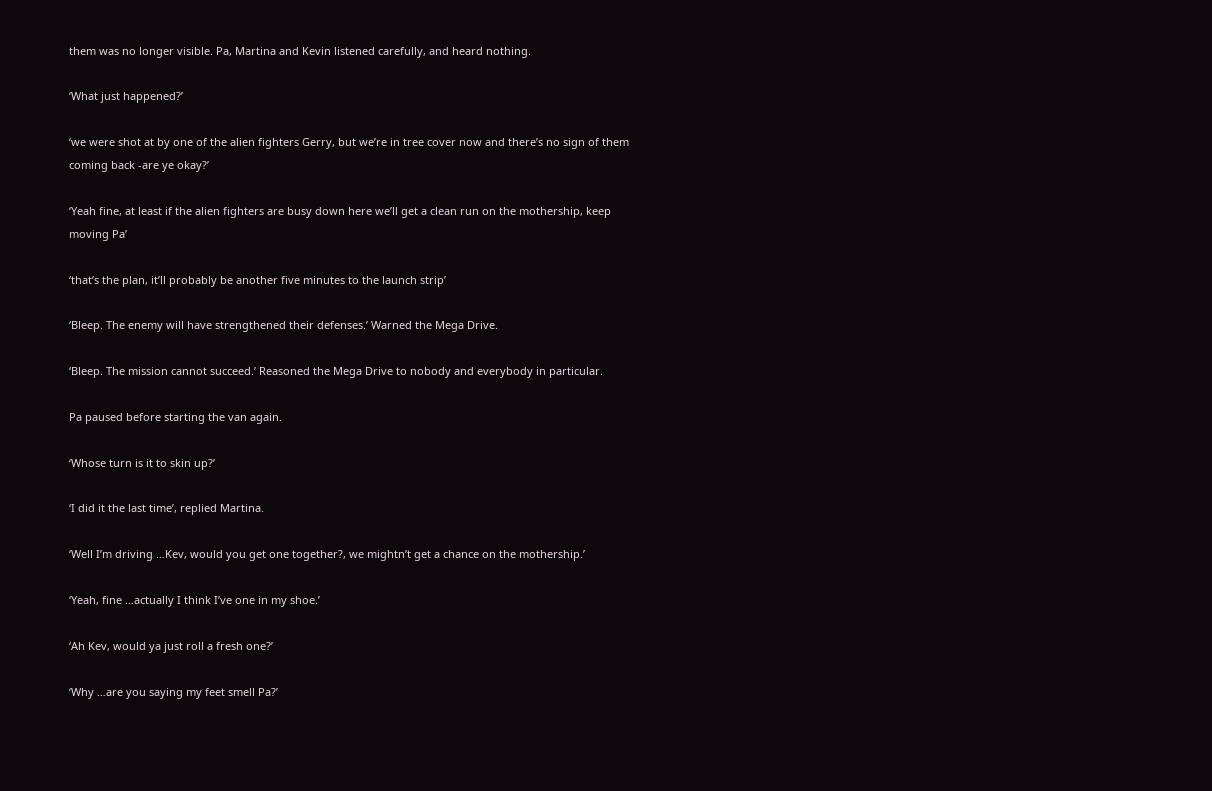them was no longer visible. Pa, Martina and Kevin listened carefully, and heard nothing.

‘What just happened?’

‘we were shot at by one of the alien fighters Gerry, but we’re in tree cover now and there’s no sign of them coming back -are ye okay?’

‘Yeah fine, at least if the alien fighters are busy down here we’ll get a clean run on the mothership, keep moving Pa’

‘that’s the plan, it’ll probably be another five minutes to the launch strip’

‘Bleep. The enemy will have strengthened their defenses.’ Warned the Mega Drive.

‘Bleep. The mission cannot succeed.’ Reasoned the Mega Drive to nobody and everybody in particular.

Pa paused before starting the van again.

‘Whose turn is it to skin up?’

‘I did it the last time’, replied Martina.

‘Well I’m driving …Kev, would you get one together?, we mightn’t get a chance on the mothership.’

‘Yeah, fine …actually I think I’ve one in my shoe.’

‘Ah Kev, would ya just roll a fresh one?’

‘Why …are you saying my feet smell Pa?’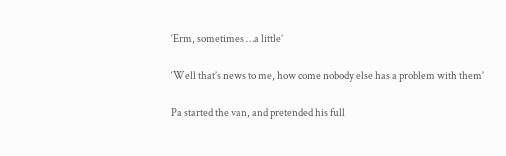‘Erm, sometimes …a little’

‘Well that’s news to me, how come nobody else has a problem with them’

Pa started the van, and pretended his full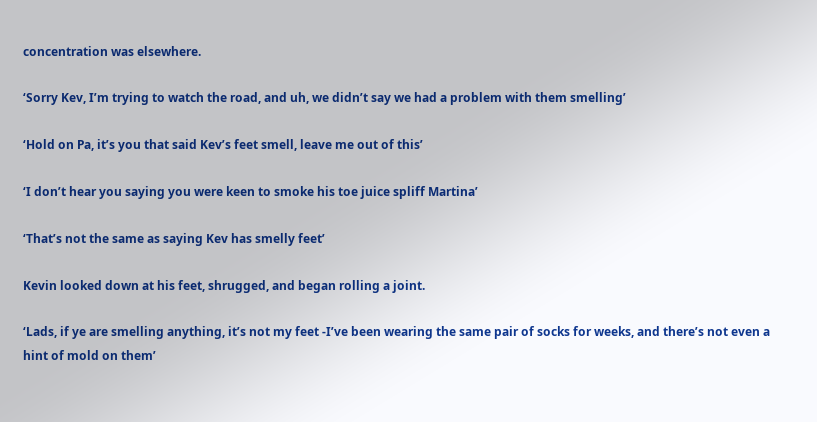concentration was elsewhere.

‘Sorry Kev, I’m trying to watch the road, and uh, we didn’t say we had a problem with them smelling’

‘Hold on Pa, it’s you that said Kev’s feet smell, leave me out of this’

‘I don’t hear you saying you were keen to smoke his toe juice spliff Martina’

‘That’s not the same as saying Kev has smelly feet’

Kevin looked down at his feet, shrugged, and began rolling a joint.

‘Lads, if ye are smelling anything, it’s not my feet -I’ve been wearing the same pair of socks for weeks, and there’s not even a hint of mold on them’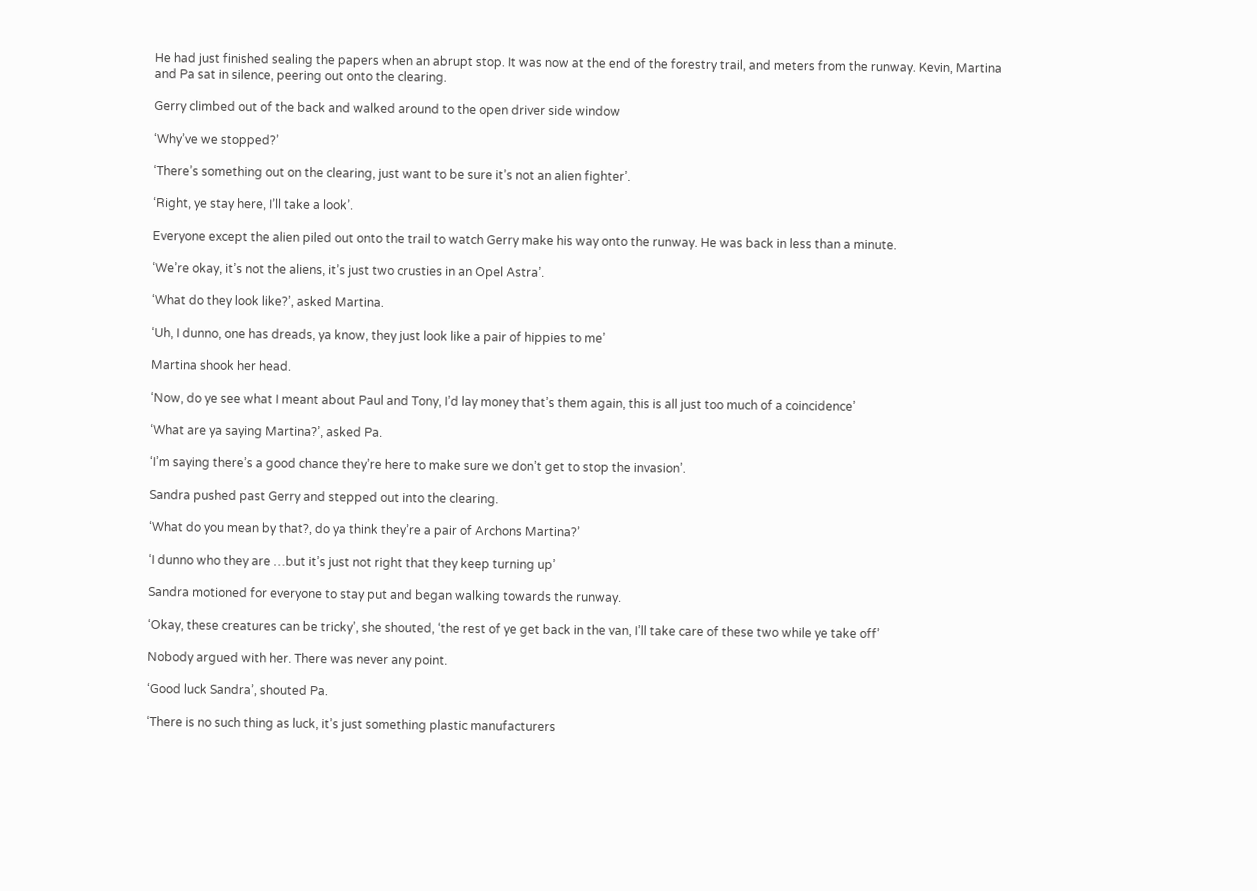He had just finished sealing the papers when an abrupt stop. It was now at the end of the forestry trail, and meters from the runway. Kevin, Martina and Pa sat in silence, peering out onto the clearing.

Gerry climbed out of the back and walked around to the open driver side window

‘Why’ve we stopped?’

‘There’s something out on the clearing, just want to be sure it’s not an alien fighter’.

‘Right, ye stay here, I’ll take a look’.

Everyone except the alien piled out onto the trail to watch Gerry make his way onto the runway. He was back in less than a minute.

‘We’re okay, it’s not the aliens, it’s just two crusties in an Opel Astra’.

‘What do they look like?’, asked Martina.

‘Uh, I dunno, one has dreads, ya know, they just look like a pair of hippies to me’

Martina shook her head.

‘Now, do ye see what I meant about Paul and Tony, I’d lay money that’s them again, this is all just too much of a coincidence’

‘What are ya saying Martina?’, asked Pa.

‘I’m saying there’s a good chance they’re here to make sure we don’t get to stop the invasion’.

Sandra pushed past Gerry and stepped out into the clearing.

‘What do you mean by that?, do ya think they’re a pair of Archons Martina?’

‘I dunno who they are …but it’s just not right that they keep turning up’

Sandra motioned for everyone to stay put and began walking towards the runway.

‘Okay, these creatures can be tricky’, she shouted, ‘the rest of ye get back in the van, I’ll take care of these two while ye take off’

Nobody argued with her. There was never any point.

‘Good luck Sandra’, shouted Pa.

‘There is no such thing as luck, it’s just something plastic manufacturers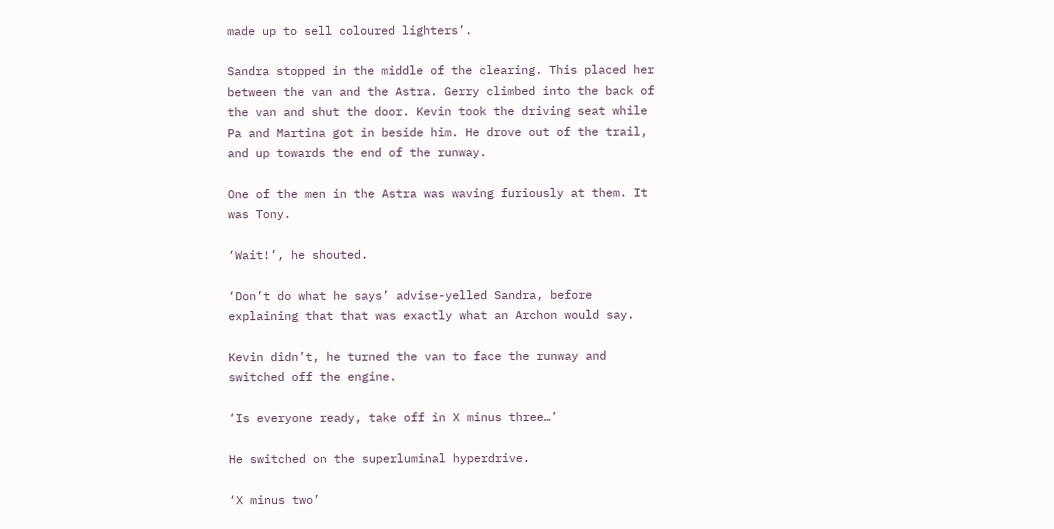made up to sell coloured lighters’.

Sandra stopped in the middle of the clearing. This placed her between the van and the Astra. Gerry climbed into the back of the van and shut the door. Kevin took the driving seat while Pa and Martina got in beside him. He drove out of the trail, and up towards the end of the runway.

One of the men in the Astra was waving furiously at them. It was Tony.

‘Wait!’, he shouted.

‘Don’t do what he says’ advise-yelled Sandra, before explaining that that was exactly what an Archon would say.

Kevin didn’t, he turned the van to face the runway and switched off the engine.

‘Is everyone ready, take off in X minus three…’

He switched on the superluminal hyperdrive.

‘X minus two’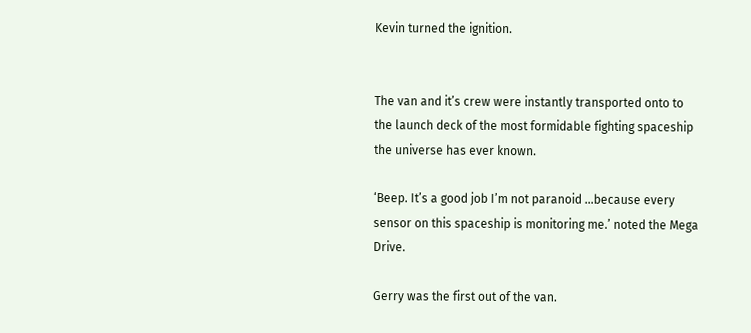Kevin turned the ignition.


The van and it’s crew were instantly transported onto to the launch deck of the most formidable fighting spaceship the universe has ever known.

‘Beep. It’s a good job I’m not paranoid …because every sensor on this spaceship is monitoring me.’ noted the Mega Drive.

Gerry was the first out of the van.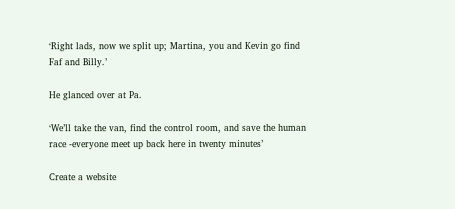‘Right lads, now we split up; Martina, you and Kevin go find Faf and Billy.’

He glanced over at Pa.

‘We’ll take the van, find the control room, and save the human race -everyone meet up back here in twenty minutes’

Create a website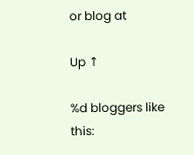or blog at

Up ↑

%d bloggers like this: